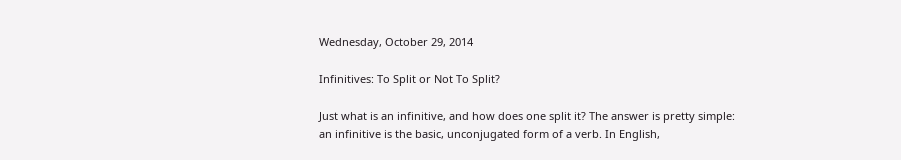Wednesday, October 29, 2014

Infinitives: To Split or Not To Split?

Just what is an infinitive, and how does one split it? The answer is pretty simple: an infinitive is the basic, unconjugated form of a verb. In English,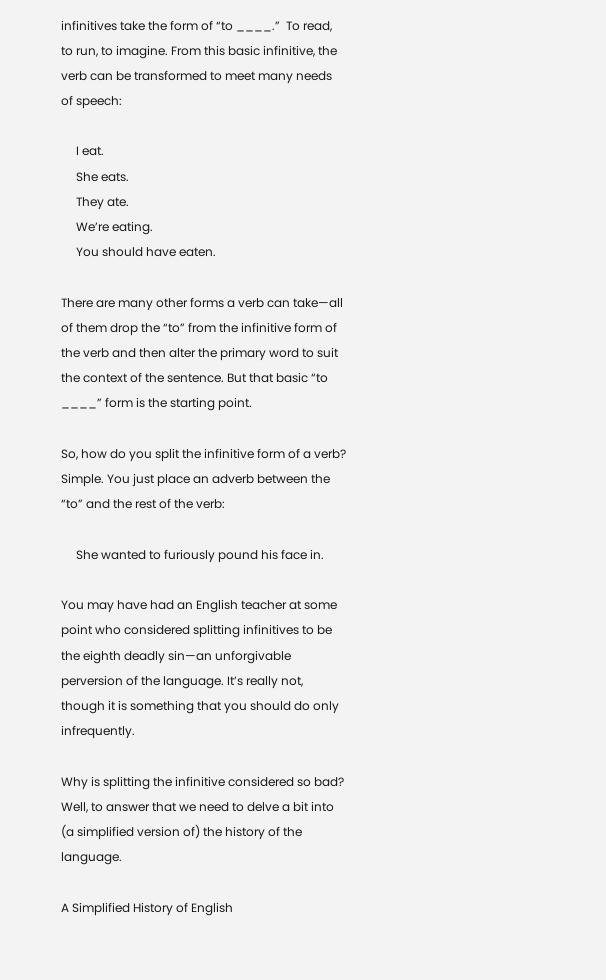infinitives take the form of “to ____.”  To read, to run, to imagine. From this basic infinitive, the verb can be transformed to meet many needs of speech:

     I eat.
     She eats.
     They ate.
     We’re eating.
     You should have eaten.

There are many other forms a verb can take—all of them drop the “to” from the infinitive form of the verb and then alter the primary word to suit the context of the sentence. But that basic “to ____” form is the starting point.

So, how do you split the infinitive form of a verb? Simple. You just place an adverb between the “to” and the rest of the verb:

     She wanted to furiously pound his face in.

You may have had an English teacher at some point who considered splitting infinitives to be the eighth deadly sin—an unforgivable perversion of the language. It’s really not, though it is something that you should do only infrequently.

Why is splitting the infinitive considered so bad? Well, to answer that we need to delve a bit into (a simplified version of) the history of the language.

A Simplified History of English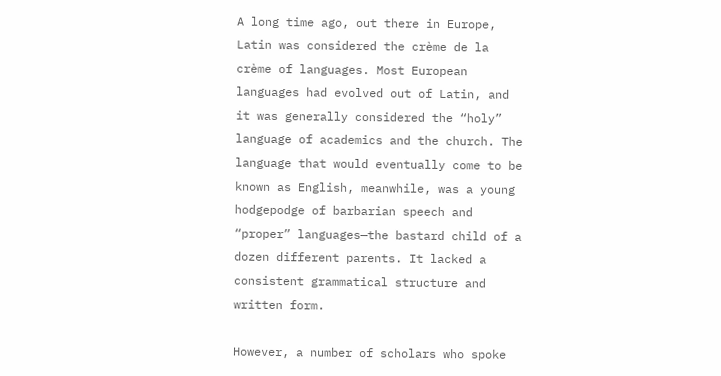A long time ago, out there in Europe, Latin was considered the crème de la crème of languages. Most European languages had evolved out of Latin, and it was generally considered the “holy” language of academics and the church. The language that would eventually come to be known as English, meanwhile, was a young hodgepodge of barbarian speech and “proper” languages—the bastard child of a dozen different parents. It lacked a consistent grammatical structure and written form.

However, a number of scholars who spoke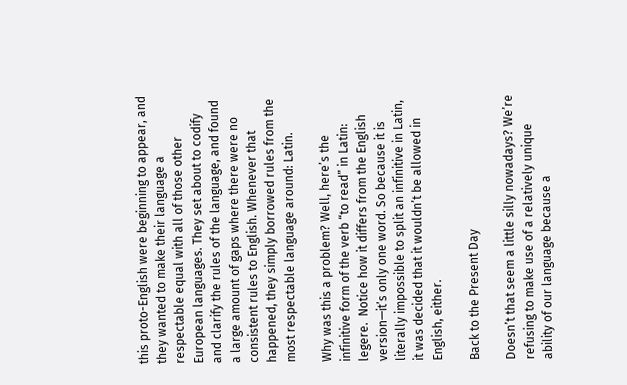this proto-English were beginning to appear, and they wanted to make their language a respectable equal with all of those other European languages. They set about to codify and clarify the rules of the language, and found a large amount of gaps where there were no consistent rules to English. Whenever that happened, they simply borrowed rules from the most respectable language around: Latin.

Why was this a problem? Well, here’s the infinitive form of the verb “to read” in Latin: legere.  Notice how it differs from the English version—it’s only one word. So because it is literally impossible to split an infinitive in Latin, it was decided that it wouldn’t be allowed in English, either.

Back to the Present Day

Doesn’t that seem a little silly nowadays? We’re refusing to make use of a relatively unique ability of our language because a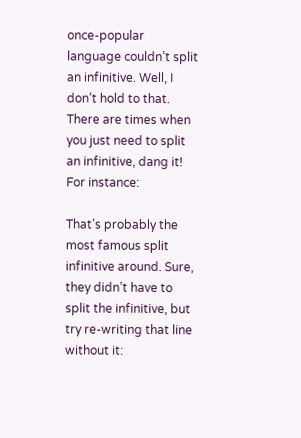once-popular language couldn’t split an infinitive. Well, I don’t hold to that. There are times when you just need to split an infinitive, dang it! For instance:

That’s probably the most famous split infinitive around. Sure, they didn’t have to split the infinitive, but try re-writing that line without it: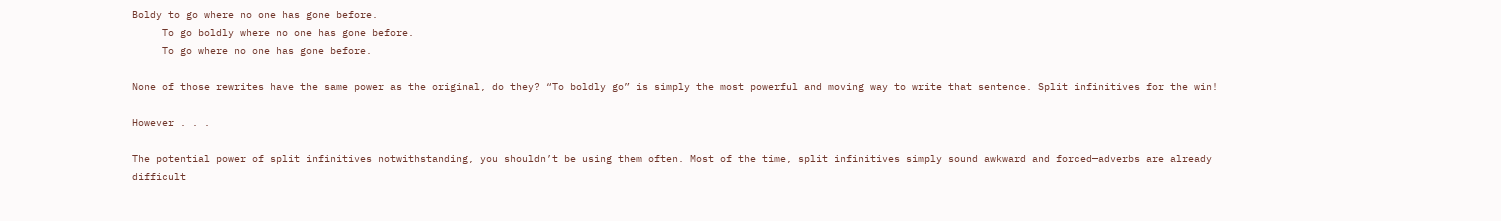Boldy to go where no one has gone before.
     To go boldly where no one has gone before.
     To go where no one has gone before.

None of those rewrites have the same power as the original, do they? “To boldly go” is simply the most powerful and moving way to write that sentence. Split infinitives for the win!

However . . .

The potential power of split infinitives notwithstanding, you shouldn’t be using them often. Most of the time, split infinitives simply sound awkward and forced—adverbs are already difficult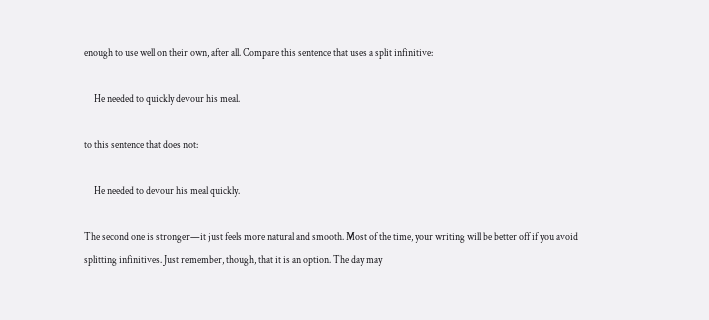enough to use well on their own, after all. Compare this sentence that uses a split infinitive:

     He needed to quickly devour his meal.

to this sentence that does not:

     He needed to devour his meal quickly.

The second one is stronger—it just feels more natural and smooth. Most of the time, your writing will be better off if you avoid splitting infinitives. Just remember, though, that it is an option. The day may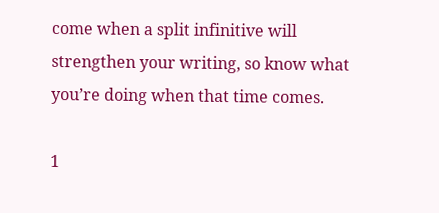come when a split infinitive will strengthen your writing, so know what you’re doing when that time comes.

1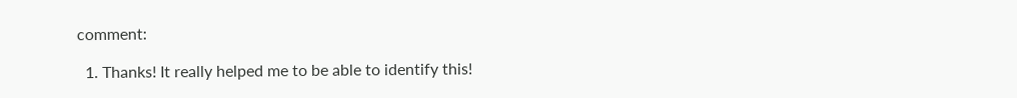comment:

  1. Thanks! It really helped me to be able to identify this!